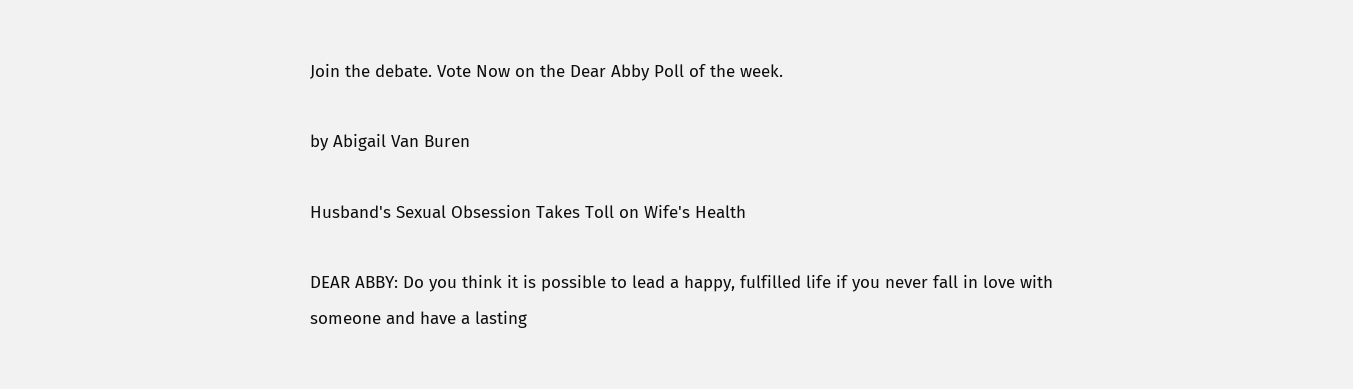Join the debate. Vote Now on the Dear Abby Poll of the week.

by Abigail Van Buren

Husband's Sexual Obsession Takes Toll on Wife's Health

DEAR ABBY: Do you think it is possible to lead a happy, fulfilled life if you never fall in love with someone and have a lasting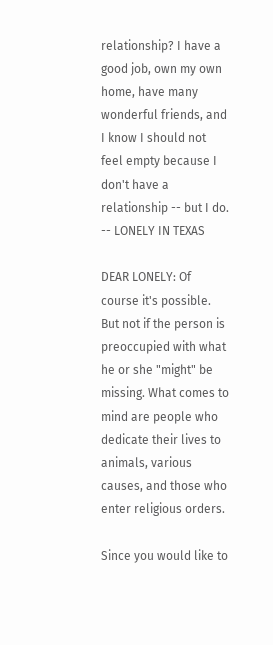relationship? I have a good job, own my own home, have many wonderful friends, and I know I should not feel empty because I don't have a relationship -- but I do. -- LONELY IN TEXAS

DEAR LONELY: Of course it's possible. But not if the person is preoccupied with what he or she "might" be missing. What comes to mind are people who dedicate their lives to animals, various causes, and those who enter religious orders.

Since you would like to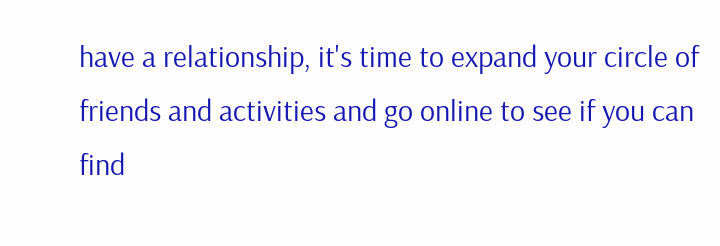have a relationship, it's time to expand your circle of friends and activities and go online to see if you can find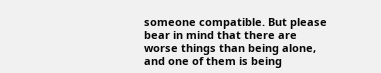someone compatible. But please bear in mind that there are worse things than being alone, and one of them is being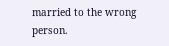married to the wrong person.